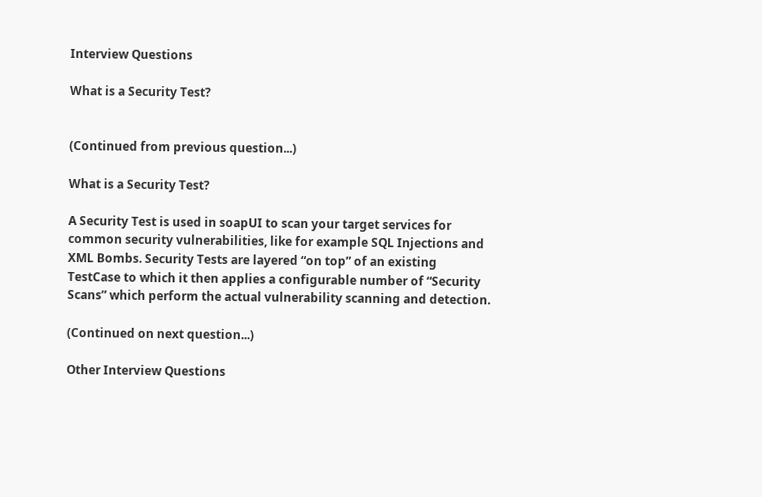Interview Questions

What is a Security Test?


(Continued from previous question...)

What is a Security Test?

A Security Test is used in soapUI to scan your target services for common security vulnerabilities, like for example SQL Injections and XML Bombs. Security Tests are layered “on top” of an existing TestCase to which it then applies a configurable number of “Security Scans” which perform the actual vulnerability scanning and detection.

(Continued on next question...)

Other Interview Questions